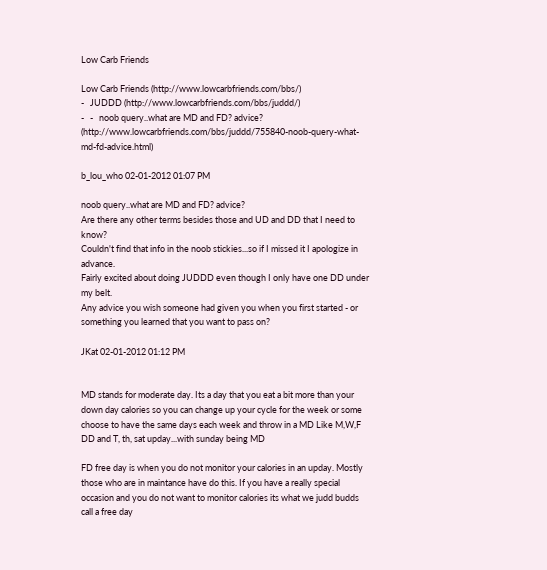Low Carb Friends

Low Carb Friends (http://www.lowcarbfriends.com/bbs/)
-   JUDDD (http://www.lowcarbfriends.com/bbs/juddd/)
-   -   noob query..what are MD and FD? advice? (http://www.lowcarbfriends.com/bbs/juddd/755840-noob-query-what-md-fd-advice.html)

b_lou_who 02-01-2012 01:07 PM

noob query..what are MD and FD? advice?
Are there any other terms besides those and UD and DD that I need to know?
Couldn't find that info in the noob stickies...so if I missed it I apologize in advance.
Fairly excited about doing JUDDD even though I only have one DD under my belt.
Any advice you wish someone had given you when you first started - or something you learned that you want to pass on?

JKat 02-01-2012 01:12 PM


MD stands for moderate day. Its a day that you eat a bit more than your down day calories so you can change up your cycle for the week or some choose to have the same days each week and throw in a MD Like M,W,F DD and T, th, sat upday...with sunday being MD

FD free day is when you do not monitor your calories in an upday. Mostly those who are in maintance have do this. If you have a really special occasion and you do not want to monitor calories its what we judd budds call a free day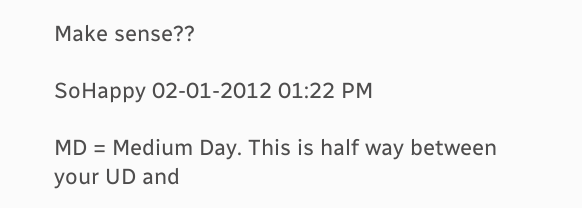Make sense??

SoHappy 02-01-2012 01:22 PM

MD = Medium Day. This is half way between your UD and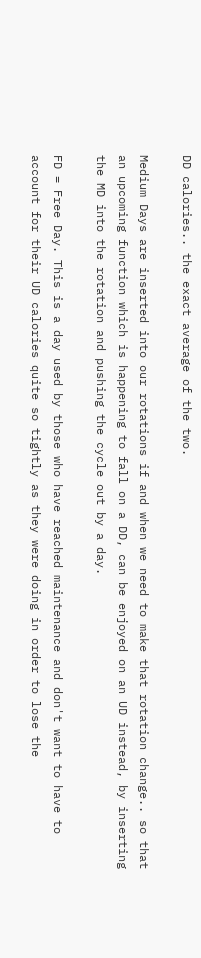DD calories.. the exact average of the two.

Medium Days are inserted into our rotations if and when we need to make that rotation change.. so that an upcoming function which is happening to fall on a DD, can be enjoyed on an UD instead, by inserting the MD into the rotation and pushing the cycle out by a day.

FD = Free Day. This is a day used by those who have reached maintenance and don't want to have to account for their UD calories quite so tightly as they were doing in order to lose the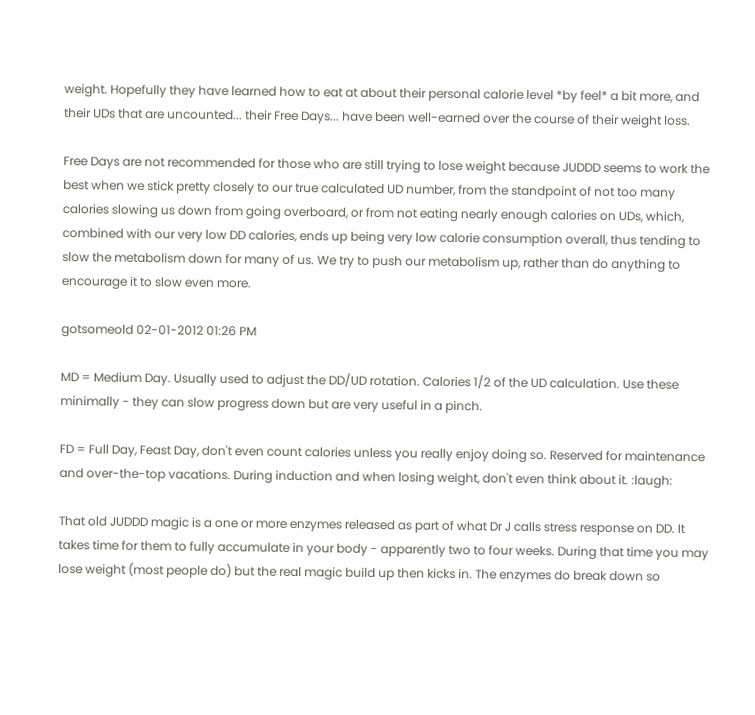weight. Hopefully they have learned how to eat at about their personal calorie level *by feel* a bit more, and their UDs that are uncounted... their Free Days... have been well-earned over the course of their weight loss.

Free Days are not recommended for those who are still trying to lose weight because JUDDD seems to work the best when we stick pretty closely to our true calculated UD number, from the standpoint of not too many calories slowing us down from going overboard, or from not eating nearly enough calories on UDs, which, combined with our very low DD calories, ends up being very low calorie consumption overall, thus tending to slow the metabolism down for many of us. We try to push our metabolism up, rather than do anything to encourage it to slow even more.

gotsomeold 02-01-2012 01:26 PM

MD = Medium Day. Usually used to adjust the DD/UD rotation. Calories 1/2 of the UD calculation. Use these minimally - they can slow progress down but are very useful in a pinch.

FD = Full Day, Feast Day, don't even count calories unless you really enjoy doing so. Reserved for maintenance and over-the-top vacations. During induction and when losing weight, don't even think about it. :laugh:

That old JUDDD magic is a one or more enzymes released as part of what Dr J calls stress response on DD. It takes time for them to fully accumulate in your body - apparently two to four weeks. During that time you may lose weight (most people do) but the real magic build up then kicks in. The enzymes do break down so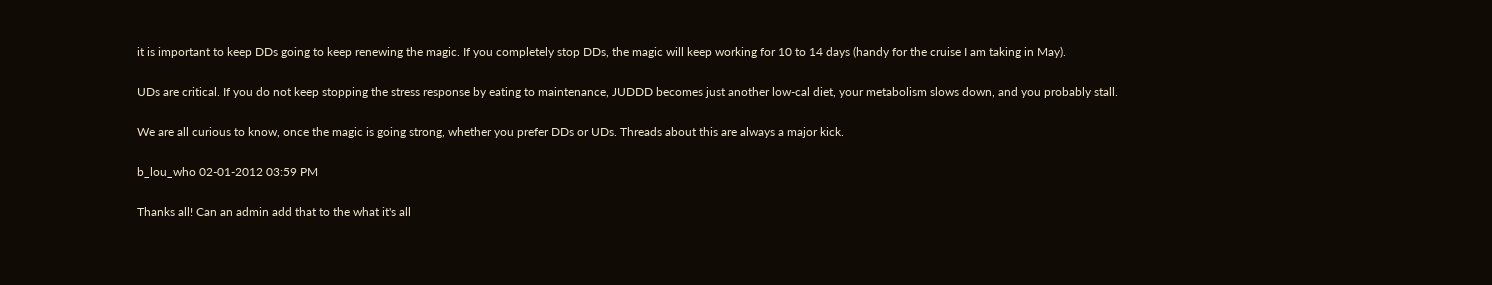it is important to keep DDs going to keep renewing the magic. If you completely stop DDs, the magic will keep working for 10 to 14 days (handy for the cruise I am taking in May).

UDs are critical. If you do not keep stopping the stress response by eating to maintenance, JUDDD becomes just another low-cal diet, your metabolism slows down, and you probably stall.

We are all curious to know, once the magic is going strong, whether you prefer DDs or UDs. Threads about this are always a major kick.

b_lou_who 02-01-2012 03:59 PM

Thanks all! Can an admin add that to the what it's all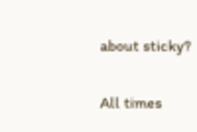about sticky?

All times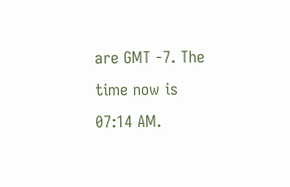are GMT -7. The time now is 07:14 AM.